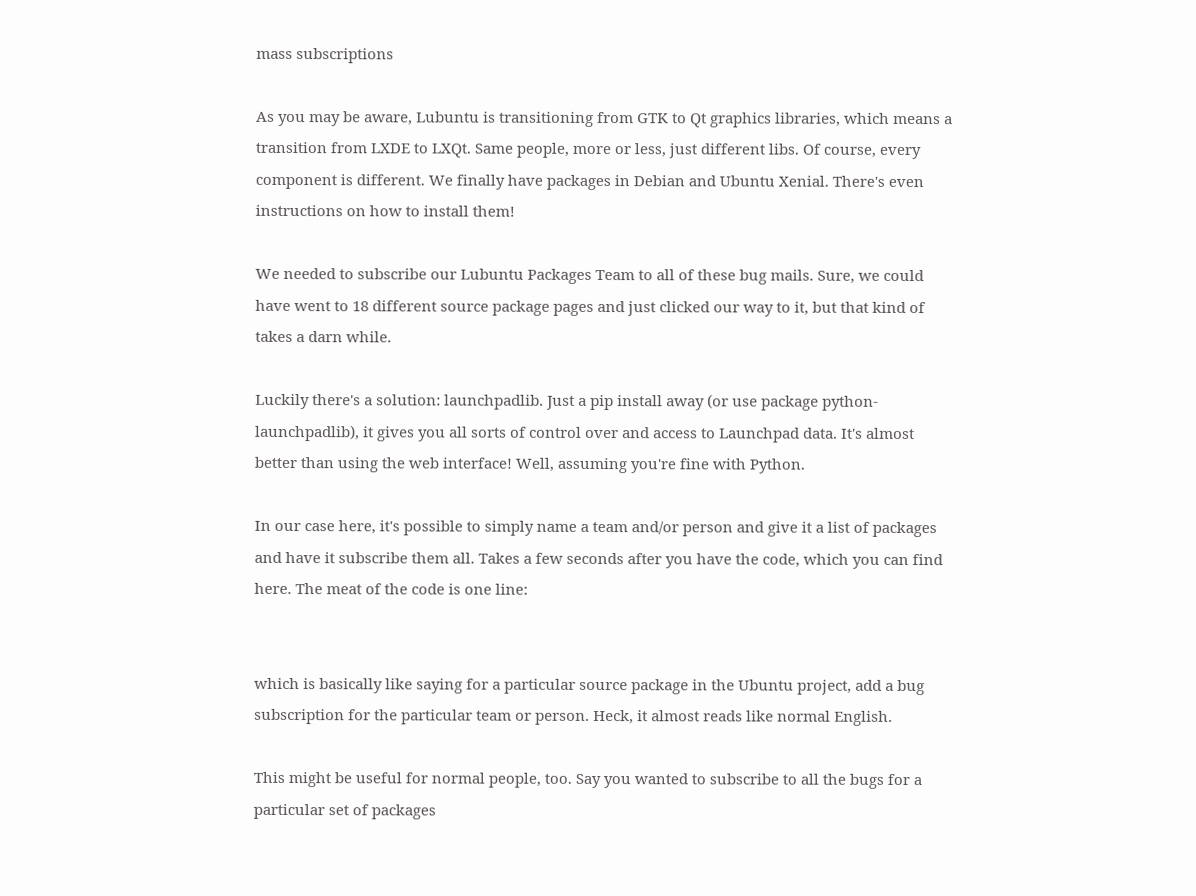mass subscriptions

As you may be aware, Lubuntu is transitioning from GTK to Qt graphics libraries, which means a transition from LXDE to LXQt. Same people, more or less, just different libs. Of course, every component is different. We finally have packages in Debian and Ubuntu Xenial. There's even instructions on how to install them!

We needed to subscribe our Lubuntu Packages Team to all of these bug mails. Sure, we could have went to 18 different source package pages and just clicked our way to it, but that kind of takes a darn while.

Luckily there's a solution: launchpadlib. Just a pip install away (or use package python-launchpadlib), it gives you all sorts of control over and access to Launchpad data. It's almost better than using the web interface! Well, assuming you're fine with Python.

In our case here, it's possible to simply name a team and/or person and give it a list of packages and have it subscribe them all. Takes a few seconds after you have the code, which you can find here. The meat of the code is one line:


which is basically like saying for a particular source package in the Ubuntu project, add a bug subscription for the particular team or person. Heck, it almost reads like normal English.

This might be useful for normal people, too. Say you wanted to subscribe to all the bugs for a particular set of packages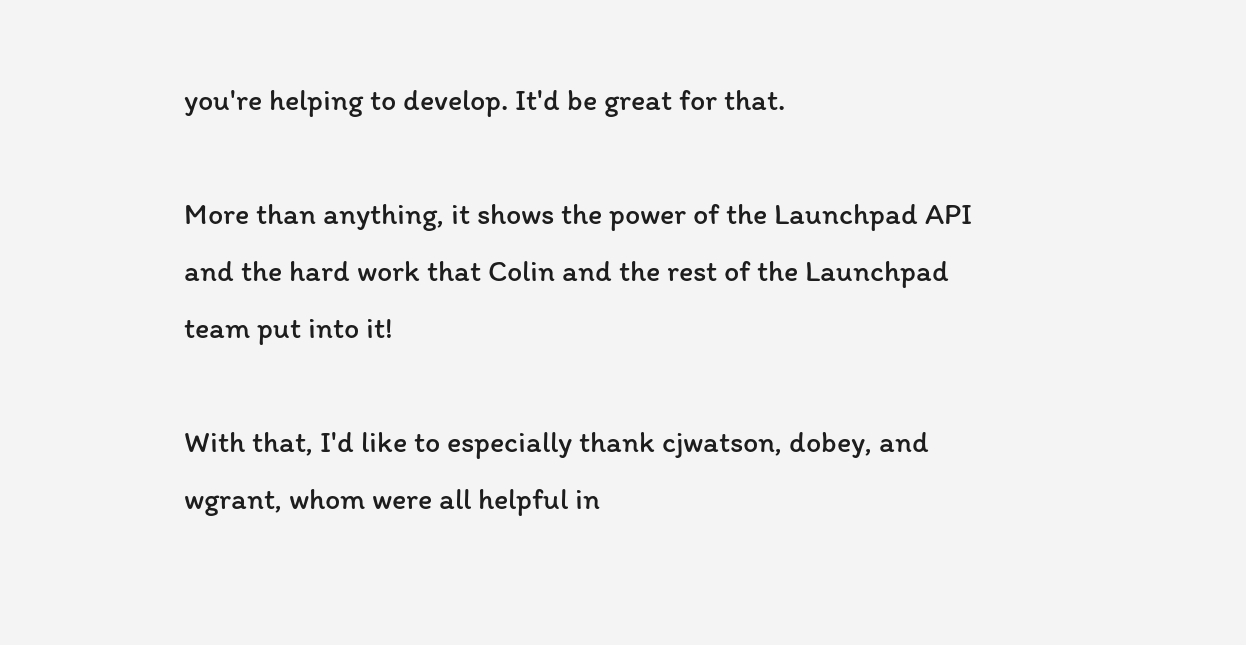you're helping to develop. It'd be great for that.

More than anything, it shows the power of the Launchpad API and the hard work that Colin and the rest of the Launchpad team put into it!

With that, I'd like to especially thank cjwatson, dobey, and wgrant, whom were all helpful in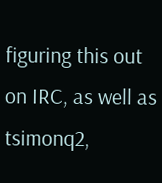figuring this out on IRC, as well as tsimonq2,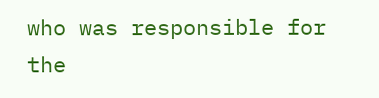who was responsible for the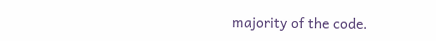majority of the code.